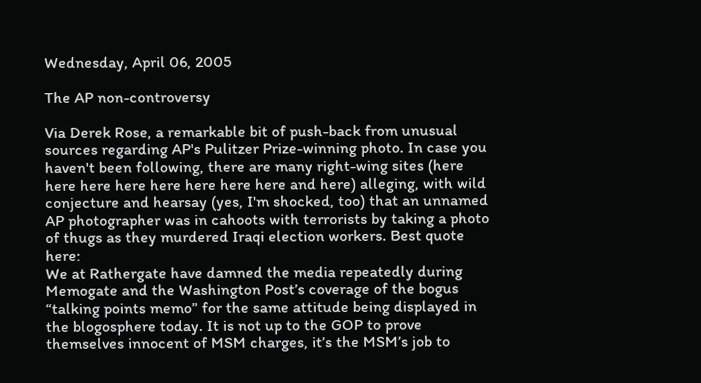Wednesday, April 06, 2005

The AP non-controversy

Via Derek Rose, a remarkable bit of push-back from unusual sources regarding AP's Pulitzer Prize-winning photo. In case you haven't been following, there are many right-wing sites (here here here here here here here here and here) alleging, with wild conjecture and hearsay (yes, I'm shocked, too) that an unnamed AP photographer was in cahoots with terrorists by taking a photo of thugs as they murdered Iraqi election workers. Best quote here:
We at Rathergate have damned the media repeatedly during Memogate and the Washington Post’s coverage of the bogus “talking points memo” for the same attitude being displayed in the blogosphere today. It is not up to the GOP to prove themselves innocent of MSM charges, it’s the MSM’s job to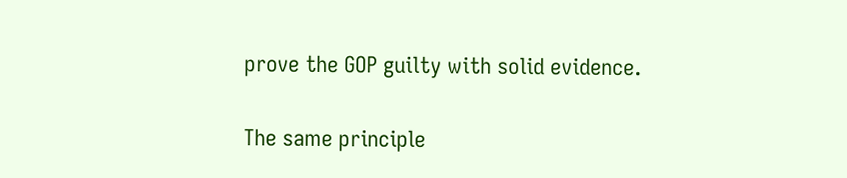prove the GOP guilty with solid evidence.

The same principle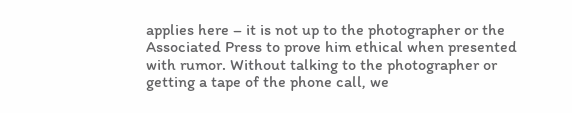applies here – it is not up to the photographer or the Associated Press to prove him ethical when presented with rumor. Without talking to the photographer or getting a tape of the phone call, we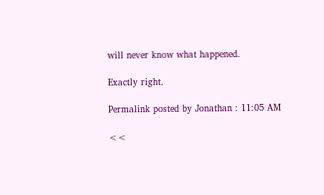will never know what happened.

Exactly right.

Permalink posted by Jonathan : 11:05 AM

<<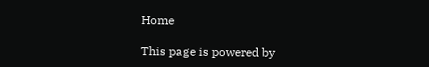Home

This page is powered by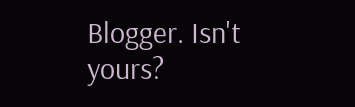Blogger. Isn't yours?